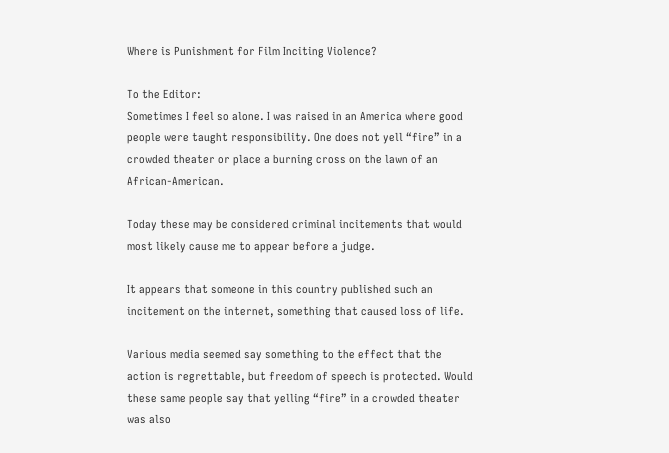Where is Punishment for Film Inciting Violence?

To the Editor:
Sometimes I feel so alone. I was raised in an America where good people were taught responsibility. One does not yell “fire” in a crowded theater or place a burning cross on the lawn of an African-American.

Today these may be considered criminal incitements that would most likely cause me to appear before a judge.

It appears that someone in this country published such an incitement on the internet, something that caused loss of life.

Various media seemed say something to the effect that the action is regrettable, but freedom of speech is protected. Would these same people say that yelling “fire” in a crowded theater was also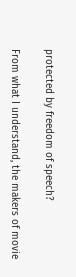protected by freedom of speech?

From what I understand, the makers of movie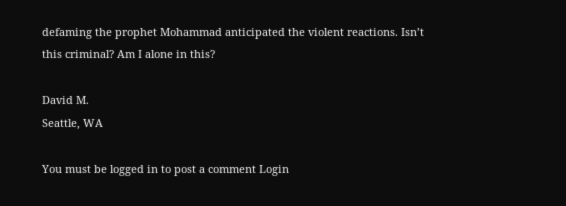defaming the prophet Mohammad anticipated the violent reactions. Isn’t this criminal? Am I alone in this?

David M.
Seattle, WA

You must be logged in to post a comment Login